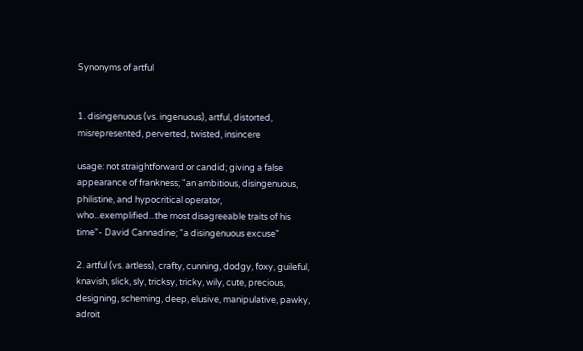Synonyms of artful


1. disingenuous (vs. ingenuous), artful, distorted, misrepresented, perverted, twisted, insincere

usage: not straightforward or candid; giving a false appearance of frankness; "an ambitious, disingenuous, philistine, and hypocritical operator, who...exemplified...the most disagreeable traits of his time"- David Cannadine; "a disingenuous excuse"

2. artful (vs. artless), crafty, cunning, dodgy, foxy, guileful, knavish, slick, sly, tricksy, tricky, wily, cute, precious, designing, scheming, deep, elusive, manipulative, pawky, adroit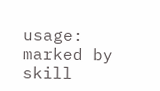usage: marked by skill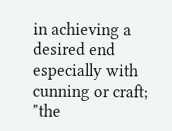in achieving a desired end especially with cunning or craft; "the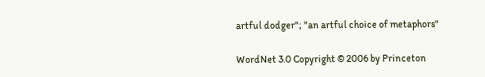artful dodger"; "an artful choice of metaphors"

WordNet 3.0 Copyright © 2006 by Princeton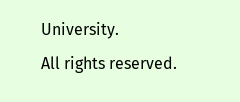University.
All rights reserved.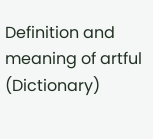Definition and meaning of artful (Dictionary)